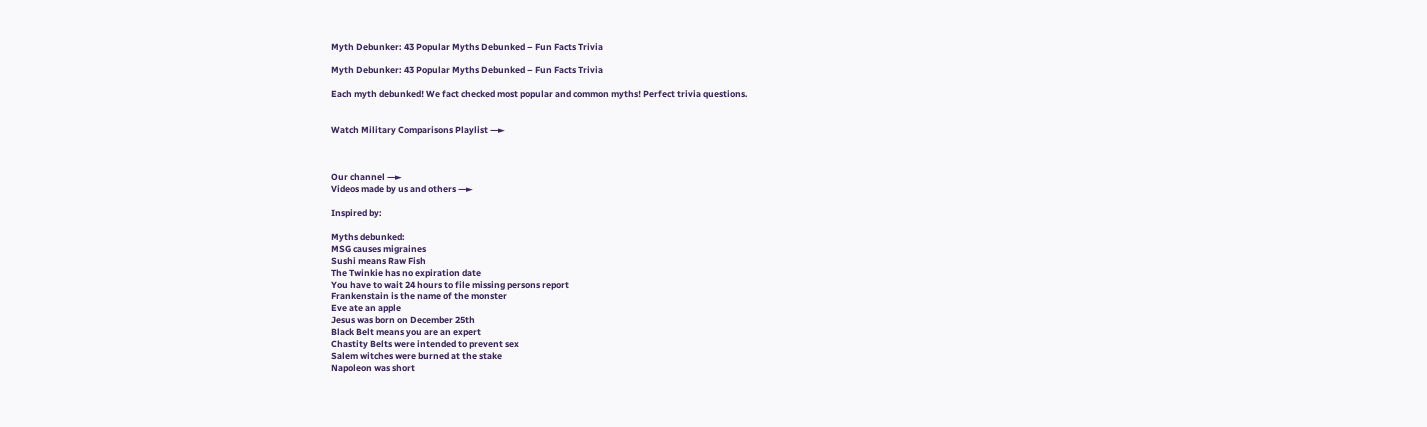Myth Debunker: 43 Popular Myths Debunked – Fun Facts Trivia

Myth Debunker: 43 Popular Myths Debunked – Fun Facts Trivia

Each myth debunked! We fact checked most popular and common myths! Perfect trivia questions.


Watch Military Comparisons Playlist —►



Our channel —►
Videos made by us and others —►

Inspired by:

Myths debunked:
MSG causes migraines
Sushi means Raw Fish
The Twinkie has no expiration date
You have to wait 24 hours to file missing persons report
Frankenstain is the name of the monster
Eve ate an apple
Jesus was born on December 25th
Black Belt means you are an expert
Chastity Belts were intended to prevent sex
Salem witches were burned at the stake
Napoleon was short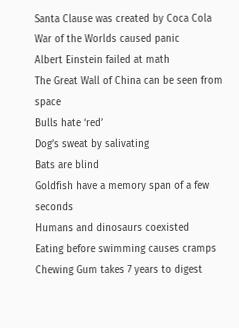Santa Clause was created by Coca Cola
War of the Worlds caused panic
Albert Einstein failed at math
The Great Wall of China can be seen from space
Bulls hate ‘red’
Dog’s sweat by salivating
Bats are blind
Goldfish have a memory span of a few seconds
Humans and dinosaurs coexisted
Eating before swimming causes cramps
Chewing Gum takes 7 years to digest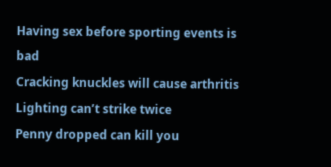Having sex before sporting events is bad
Cracking knuckles will cause arthritis
Lighting can’t strike twice
Penny dropped can kill you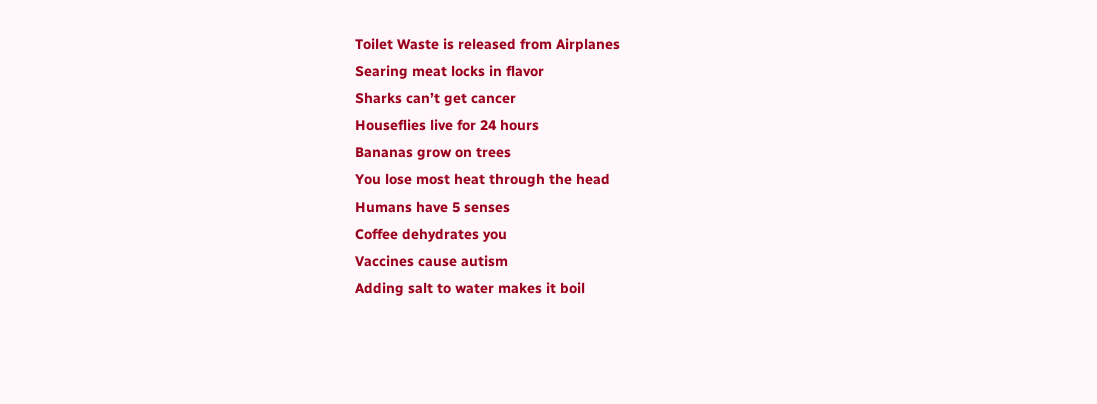Toilet Waste is released from Airplanes
Searing meat locks in flavor
Sharks can’t get cancer
Houseflies live for 24 hours
Bananas grow on trees
You lose most heat through the head
Humans have 5 senses
Coffee dehydrates you
Vaccines cause autism
Adding salt to water makes it boil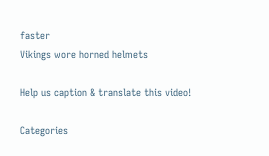faster
Vikings wore horned helmets

Help us caption & translate this video!

Categories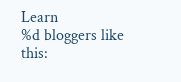Learn
%d bloggers like this: